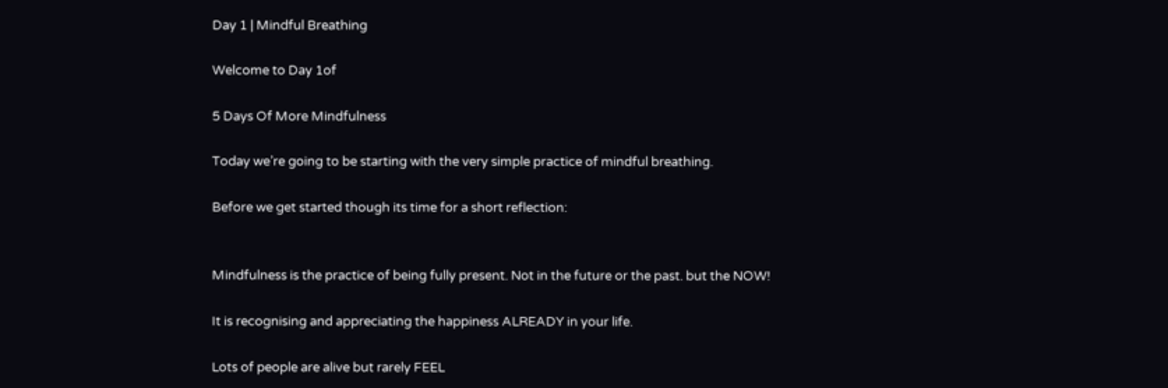Day 1 | Mindful Breathing

Welcome to Day 1of

5 Days Of More Mindfulness

Today we’re going to be starting with the very simple practice of mindful breathing.

Before we get started though its time for a short reflection:


Mindfulness is the practice of being fully present. Not in the future or the past. but the NOW!

It is recognising and appreciating the happiness ALREADY in your life.

Lots of people are alive but rarely FEEL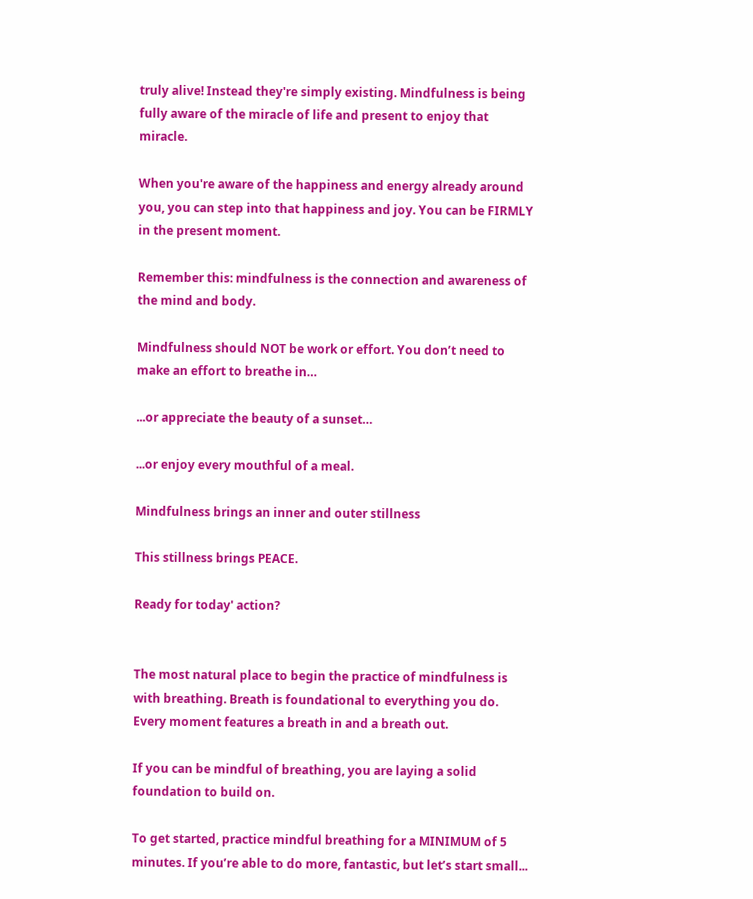truly alive! Instead they're simply existing. Mindfulness is being fully aware of the miracle of life and present to enjoy that miracle.

When you're aware of the happiness and energy already around you, you can step into that happiness and joy. You can be FIRMLY in the present moment.

Remember this: mindfulness is the connection and awareness of the mind and body.

Mindfulness should NOT be work or effort. You don’t need to make an effort to breathe in…

...or appreciate the beauty of a sunset…

...or enjoy every mouthful of a meal.

Mindfulness brings an inner and outer stillness

This stillness brings PEACE.

Ready for today' action?


The most natural place to begin the practice of mindfulness is with breathing. Breath is foundational to everything you do. Every moment features a breath in and a breath out.

If you can be mindful of breathing, you are laying a solid foundation to build on.

To get started, practice mindful breathing for a MINIMUM of 5 minutes. If you’re able to do more, fantastic, but let’s start small...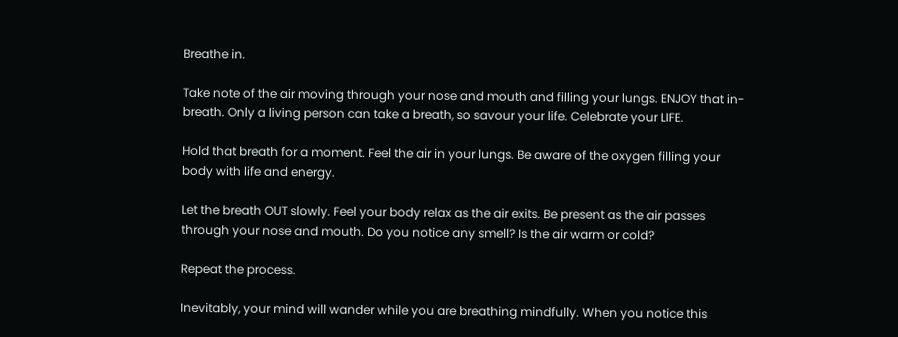Breathe in.

Take note of the air moving through your nose and mouth and filling your lungs. ENJOY that in-breath. Only a living person can take a breath, so savour your life. Celebrate your LIFE.

Hold that breath for a moment. Feel the air in your lungs. Be aware of the oxygen filling your body with life and energy.

Let the breath OUT slowly. Feel your body relax as the air exits. Be present as the air passes through your nose and mouth. Do you notice any smell? Is the air warm or cold?

Repeat the process.

Inevitably, your mind will wander while you are breathing mindfully. When you notice this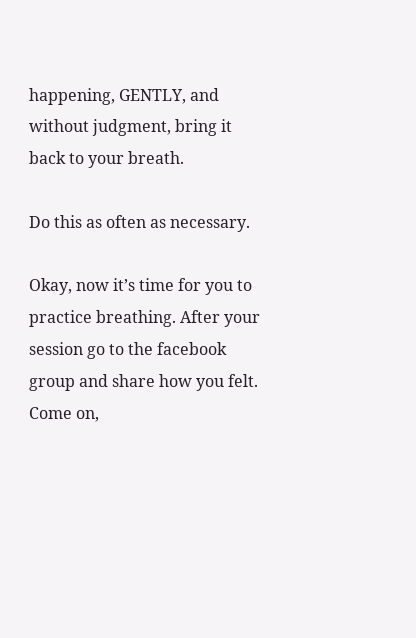happening, GENTLY, and without judgment, bring it back to your breath.

Do this as often as necessary.

Okay, now it’s time for you to practice breathing. After your session go to the facebook group and share how you felt. Come on,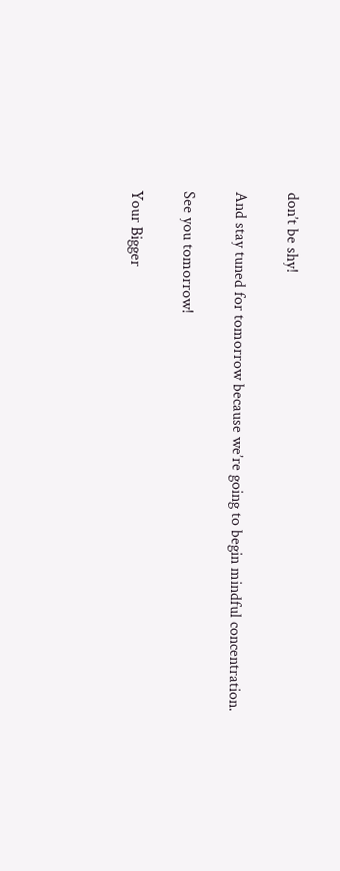don’t be shy!

And stay tuned for tomorrow because we’re going to begin mindful concentration.

See you tomorrow!

Your Bigger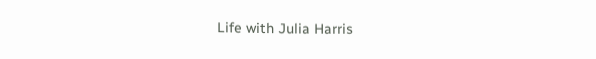Life with Julia Harris